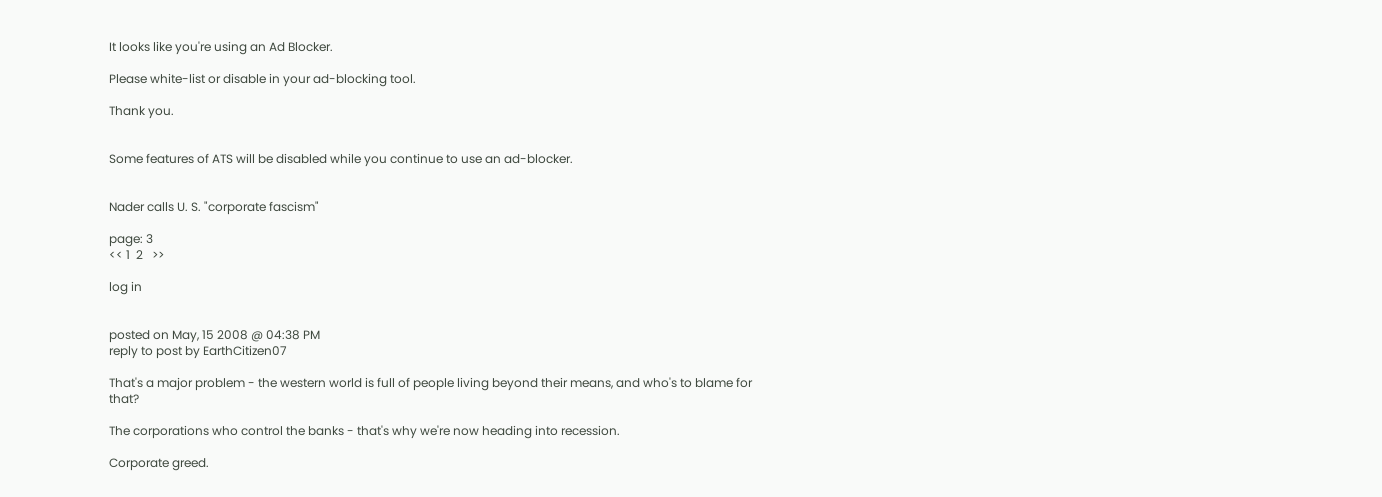It looks like you're using an Ad Blocker.

Please white-list or disable in your ad-blocking tool.

Thank you.


Some features of ATS will be disabled while you continue to use an ad-blocker.


Nader calls U. S. "corporate fascism"

page: 3
<< 1  2   >>

log in


posted on May, 15 2008 @ 04:38 PM
reply to post by EarthCitizen07

That's a major problem - the western world is full of people living beyond their means, and who's to blame for that?

The corporations who control the banks - that's why we're now heading into recession.

Corporate greed.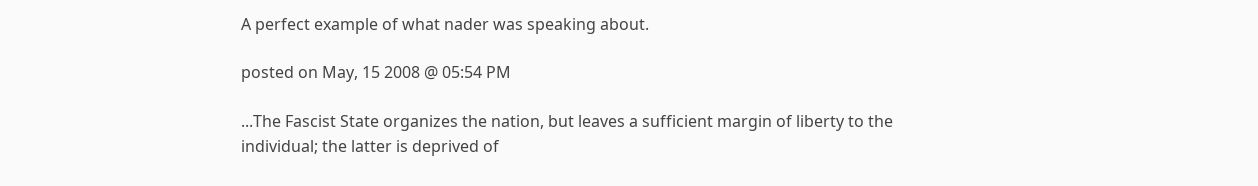A perfect example of what nader was speaking about.

posted on May, 15 2008 @ 05:54 PM

...The Fascist State organizes the nation, but leaves a sufficient margin of liberty to the individual; the latter is deprived of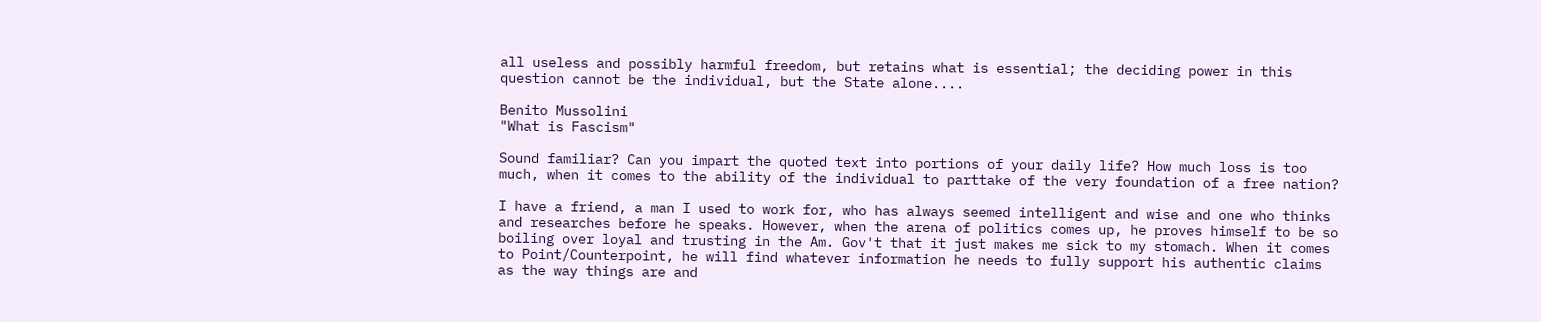all useless and possibly harmful freedom, but retains what is essential; the deciding power in this question cannot be the individual, but the State alone....

Benito Mussolini
"What is Fascism"

Sound familiar? Can you impart the quoted text into portions of your daily life? How much loss is too much, when it comes to the ability of the individual to parttake of the very foundation of a free nation?

I have a friend, a man I used to work for, who has always seemed intelligent and wise and one who thinks and researches before he speaks. However, when the arena of politics comes up, he proves himself to be so boiling over loyal and trusting in the Am. Gov't that it just makes me sick to my stomach. When it comes to Point/Counterpoint, he will find whatever information he needs to fully support his authentic claims as the way things are and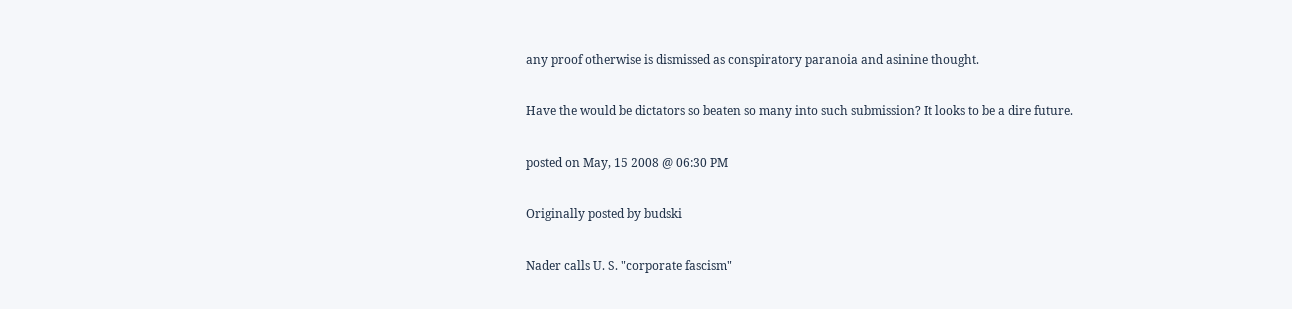any proof otherwise is dismissed as conspiratory paranoia and asinine thought.

Have the would be dictators so beaten so many into such submission? It looks to be a dire future.

posted on May, 15 2008 @ 06:30 PM

Originally posted by budski

Nader calls U. S. "corporate fascism"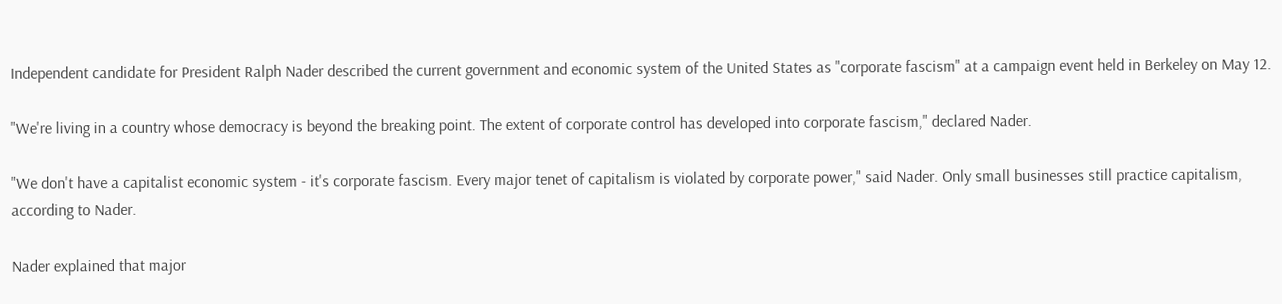Independent candidate for President Ralph Nader described the current government and economic system of the United States as "corporate fascism" at a campaign event held in Berkeley on May 12.

"We're living in a country whose democracy is beyond the breaking point. The extent of corporate control has developed into corporate fascism," declared Nader.

"We don't have a capitalist economic system - it's corporate fascism. Every major tenet of capitalism is violated by corporate power," said Nader. Only small businesses still practice capitalism, according to Nader.

Nader explained that major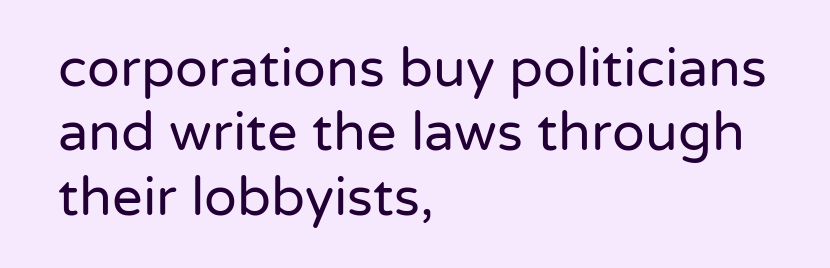corporations buy politicians and write the laws through their lobbyists,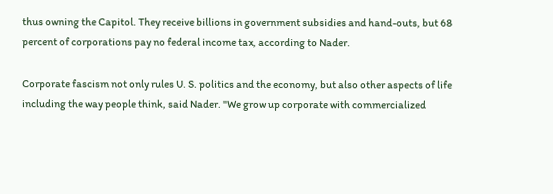thus owning the Capitol. They receive billions in government subsidies and hand-outs, but 68 percent of corporations pay no federal income tax, according to Nader.

Corporate fascism not only rules U. S. politics and the economy, but also other aspects of life including the way people think, said Nader. "We grow up corporate with commercialized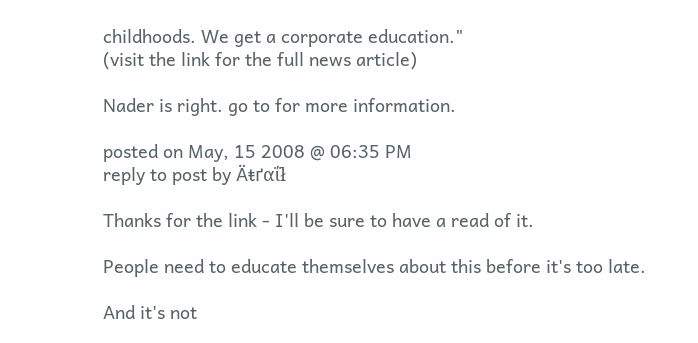childhoods. We get a corporate education."
(visit the link for the full news article)

Nader is right. go to for more information.

posted on May, 15 2008 @ 06:35 PM
reply to post by Äŧґαΐł

Thanks for the link - I'll be sure to have a read of it.

People need to educate themselves about this before it's too late.

And it's not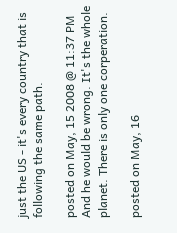just the US - it's every country that is following the same path.

posted on May, 15 2008 @ 11:37 PM
And he would be wrong. It's the whole planet. There is only one corperation.

posted on May, 16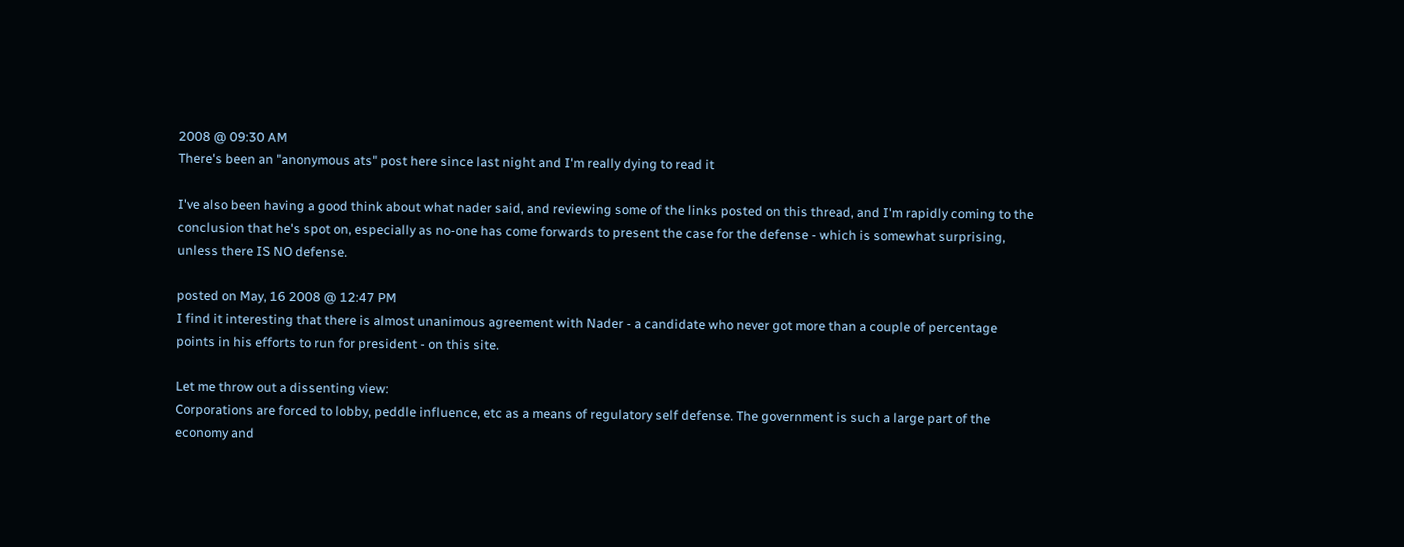2008 @ 09:30 AM
There's been an "anonymous ats" post here since last night and I'm really dying to read it

I've also been having a good think about what nader said, and reviewing some of the links posted on this thread, and I'm rapidly coming to the conclusion that he's spot on, especially as no-one has come forwards to present the case for the defense - which is somewhat surprising, unless there IS NO defense.

posted on May, 16 2008 @ 12:47 PM
I find it interesting that there is almost unanimous agreement with Nader - a candidate who never got more than a couple of percentage points in his efforts to run for president - on this site.

Let me throw out a dissenting view:
Corporations are forced to lobby, peddle influence, etc as a means of regulatory self defense. The government is such a large part of the economy and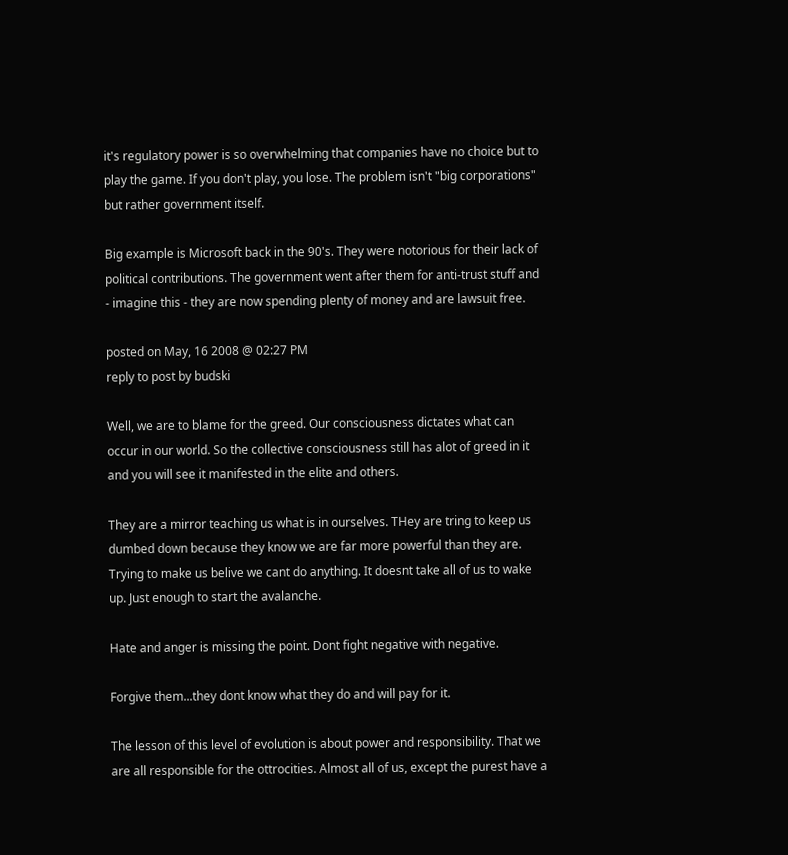it's regulatory power is so overwhelming that companies have no choice but to play the game. If you don't play, you lose. The problem isn't "big corporations" but rather government itself.

Big example is Microsoft back in the 90's. They were notorious for their lack of political contributions. The government went after them for anti-trust stuff and - imagine this - they are now spending plenty of money and are lawsuit free.

posted on May, 16 2008 @ 02:27 PM
reply to post by budski

Well, we are to blame for the greed. Our consciousness dictates what can occur in our world. So the collective consciousness still has alot of greed in it and you will see it manifested in the elite and others.

They are a mirror teaching us what is in ourselves. THey are tring to keep us dumbed down because they know we are far more powerful than they are. Trying to make us belive we cant do anything. It doesnt take all of us to wake up. Just enough to start the avalanche.

Hate and anger is missing the point. Dont fight negative with negative.

Forgive them...they dont know what they do and will pay for it.

The lesson of this level of evolution is about power and responsibility. That we are all responsible for the ottrocities. Almost all of us, except the purest have a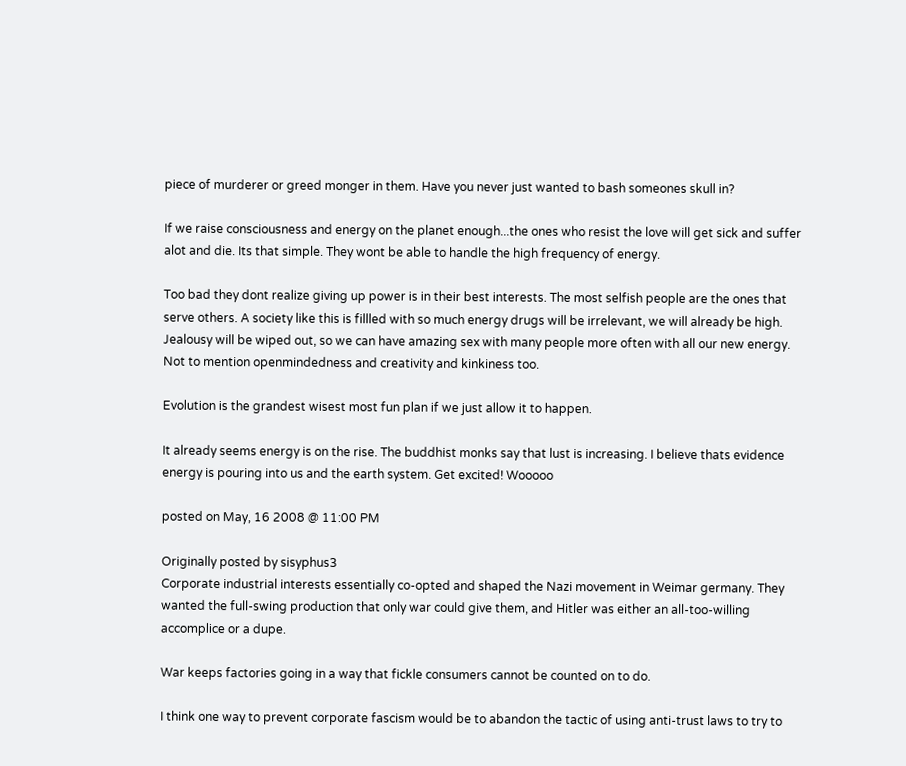piece of murderer or greed monger in them. Have you never just wanted to bash someones skull in?

If we raise consciousness and energy on the planet enough...the ones who resist the love will get sick and suffer alot and die. Its that simple. They wont be able to handle the high frequency of energy.

Too bad they dont realize giving up power is in their best interests. The most selfish people are the ones that serve others. A society like this is fillled with so much energy drugs will be irrelevant, we will already be high. Jealousy will be wiped out, so we can have amazing sex with many people more often with all our new energy. Not to mention openmindedness and creativity and kinkiness too.

Evolution is the grandest wisest most fun plan if we just allow it to happen.

It already seems energy is on the rise. The buddhist monks say that lust is increasing. I believe thats evidence energy is pouring into us and the earth system. Get excited! Wooooo

posted on May, 16 2008 @ 11:00 PM

Originally posted by sisyphus3
Corporate industrial interests essentially co-opted and shaped the Nazi movement in Weimar germany. They wanted the full-swing production that only war could give them, and Hitler was either an all-too-willing accomplice or a dupe.

War keeps factories going in a way that fickle consumers cannot be counted on to do.

I think one way to prevent corporate fascism would be to abandon the tactic of using anti-trust laws to try to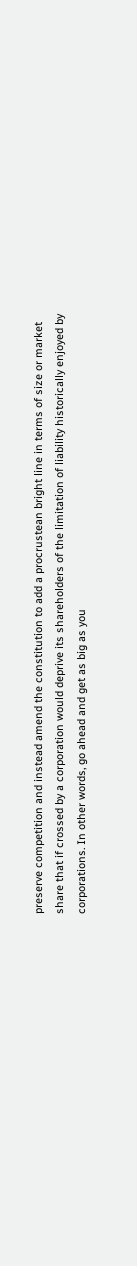preserve competition and instead amend the constitution to add a procrustean bright line in terms of size or market share that if crossed by a corporation would deprive its shareholders of the limitation of liability historically enjoyed by corporations. In other words, go ahead and get as big as you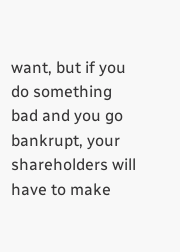want, but if you do something bad and you go bankrupt, your shareholders will have to make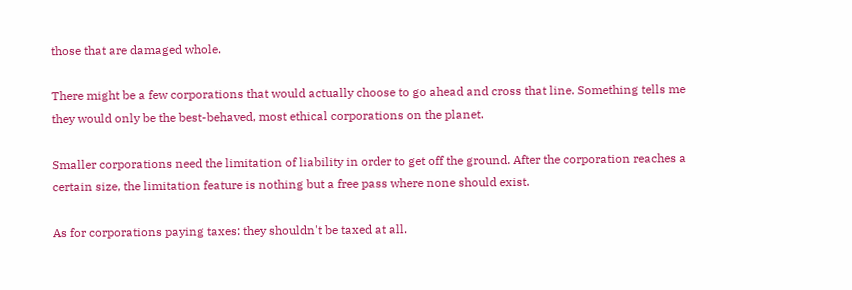those that are damaged whole.

There might be a few corporations that would actually choose to go ahead and cross that line. Something tells me they would only be the best-behaved, most ethical corporations on the planet.

Smaller corporations need the limitation of liability in order to get off the ground. After the corporation reaches a certain size, the limitation feature is nothing but a free pass where none should exist.

As for corporations paying taxes: they shouldn't be taxed at all.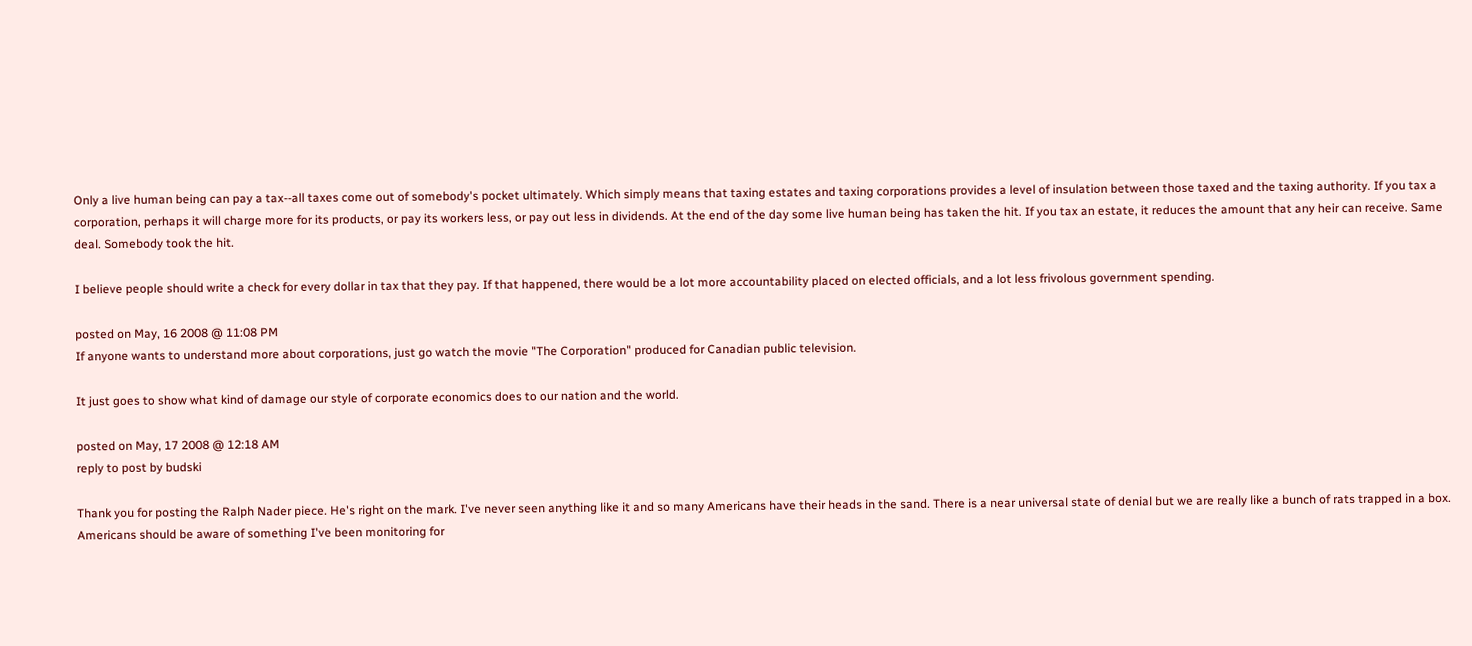Only a live human being can pay a tax--all taxes come out of somebody's pocket ultimately. Which simply means that taxing estates and taxing corporations provides a level of insulation between those taxed and the taxing authority. If you tax a corporation, perhaps it will charge more for its products, or pay its workers less, or pay out less in dividends. At the end of the day some live human being has taken the hit. If you tax an estate, it reduces the amount that any heir can receive. Same deal. Somebody took the hit.

I believe people should write a check for every dollar in tax that they pay. If that happened, there would be a lot more accountability placed on elected officials, and a lot less frivolous government spending.

posted on May, 16 2008 @ 11:08 PM
If anyone wants to understand more about corporations, just go watch the movie "The Corporation" produced for Canadian public television.

It just goes to show what kind of damage our style of corporate economics does to our nation and the world.

posted on May, 17 2008 @ 12:18 AM
reply to post by budski

Thank you for posting the Ralph Nader piece. He's right on the mark. I've never seen anything like it and so many Americans have their heads in the sand. There is a near universal state of denial but we are really like a bunch of rats trapped in a box.
Americans should be aware of something I've been monitoring for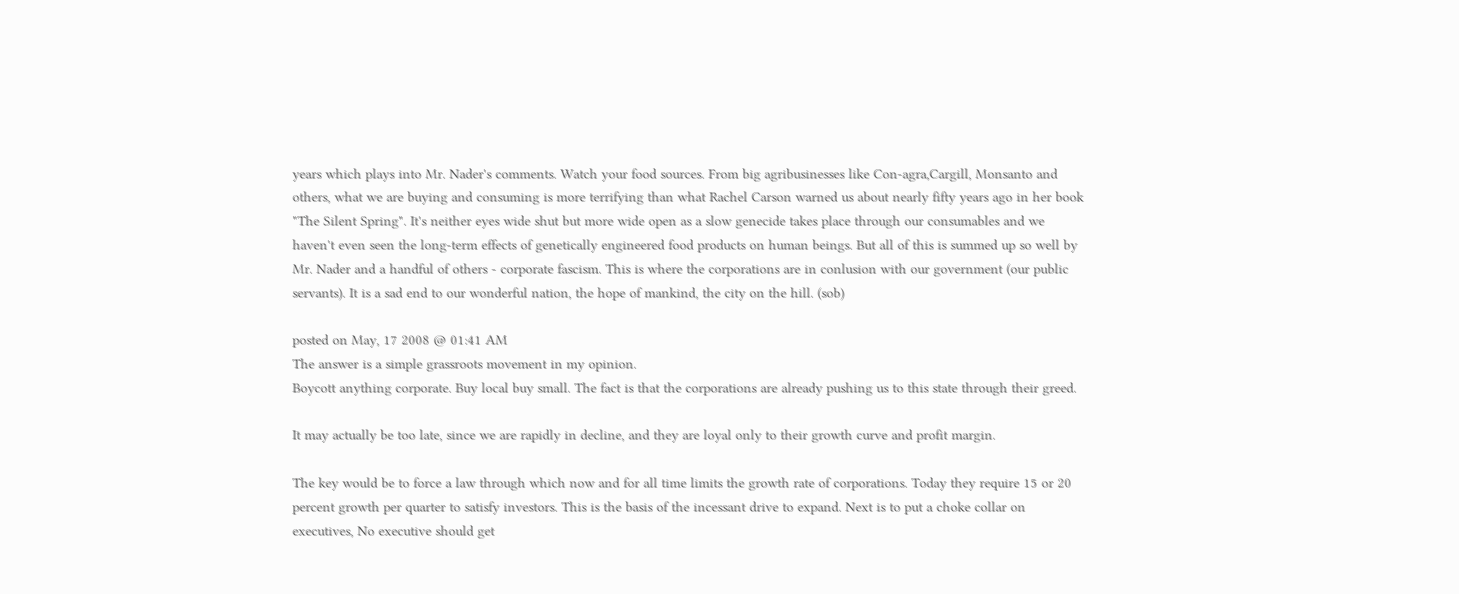years which plays into Mr. Nader's comments. Watch your food sources. From big agribusinesses like Con-agra,Cargill, Monsanto and others, what we are buying and consuming is more terrifying than what Rachel Carson warned us about nearly fifty years ago in her book "The Silent Spring". It's neither eyes wide shut but more wide open as a slow genecide takes place through our consumables and we haven't even seen the long-term effects of genetically engineered food products on human beings. But all of this is summed up so well by Mr. Nader and a handful of others - corporate fascism. This is where the corporations are in conlusion with our government (our public servants). It is a sad end to our wonderful nation, the hope of mankind, the city on the hill. (sob)

posted on May, 17 2008 @ 01:41 AM
The answer is a simple grassroots movement in my opinion.
Boycott anything corporate. Buy local buy small. The fact is that the corporations are already pushing us to this state through their greed.

It may actually be too late, since we are rapidly in decline, and they are loyal only to their growth curve and profit margin.

The key would be to force a law through which now and for all time limits the growth rate of corporations. Today they require 15 or 20 percent growth per quarter to satisfy investors. This is the basis of the incessant drive to expand. Next is to put a choke collar on executives, No executive should get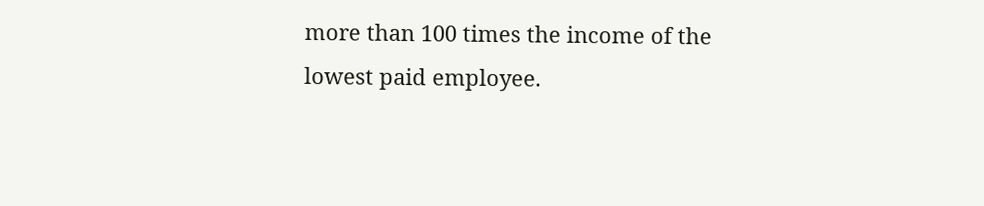more than 100 times the income of the lowest paid employee.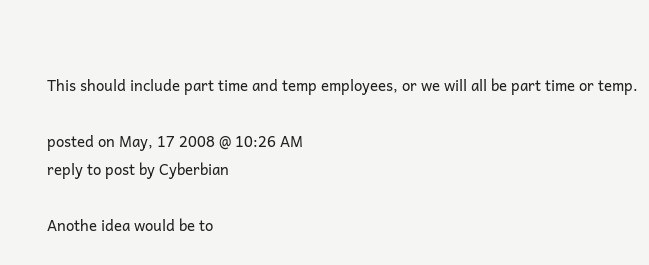This should include part time and temp employees, or we will all be part time or temp.

posted on May, 17 2008 @ 10:26 AM
reply to post by Cyberbian

Anothe idea would be to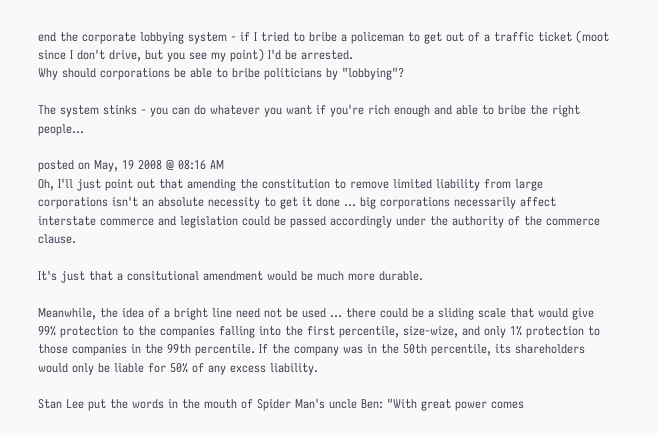end the corporate lobbying system - if I tried to bribe a policeman to get out of a traffic ticket (moot since I don't drive, but you see my point) I'd be arrested.
Why should corporations be able to bribe politicians by "lobbying"?

The system stinks - you can do whatever you want if you're rich enough and able to bribe the right people...

posted on May, 19 2008 @ 08:16 AM
Oh, I'll just point out that amending the constitution to remove limited liability from large corporations isn't an absolute necessity to get it done ... big corporations necessarily affect interstate commerce and legislation could be passed accordingly under the authority of the commerce clause.

It's just that a consitutional amendment would be much more durable.

Meanwhile, the idea of a bright line need not be used ... there could be a sliding scale that would give 99% protection to the companies falling into the first percentile, size-wize, and only 1% protection to those companies in the 99th percentile. If the company was in the 50th percentile, its shareholders would only be liable for 50% of any excess liability.

Stan Lee put the words in the mouth of Spider Man's uncle Ben: "With great power comes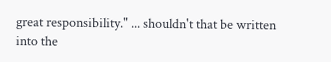great responsibility." ... shouldn't that be written into the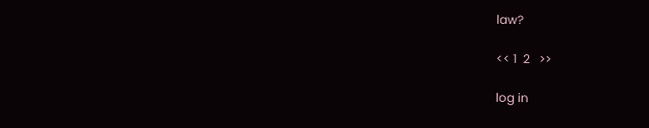law?

<< 1  2   >>

log in